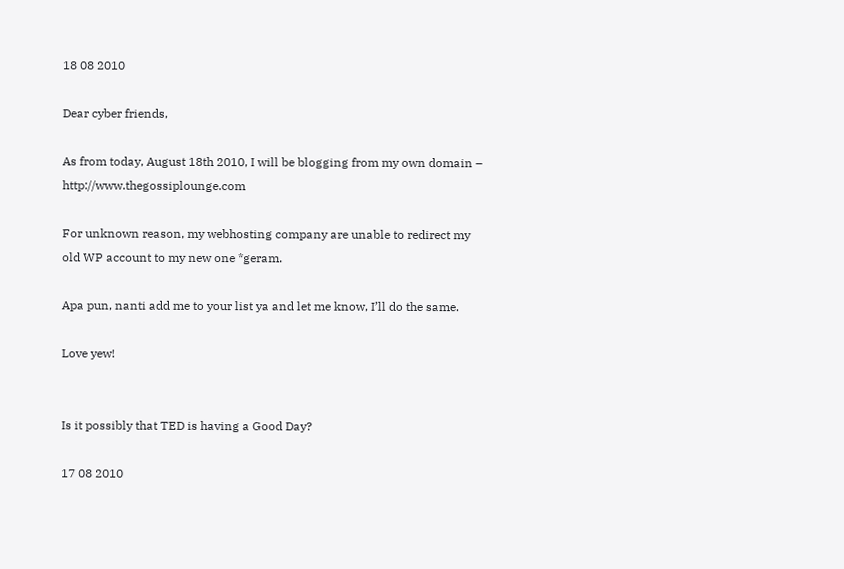18 08 2010

Dear cyber friends,

As from today, August 18th 2010, I will be blogging from my own domain – http://www.thegossiplounge.com

For unknown reason, my webhosting company are unable to redirect my old WP account to my new one *geram.

Apa pun, nanti add me to your list ya and let me know, I’ll do the same.

Love yew!


Is it possibly that TED is having a Good Day?

17 08 2010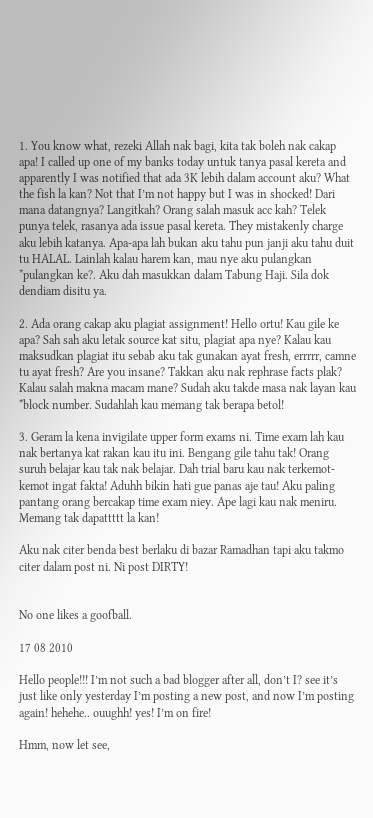1. You know what, rezeki Allah nak bagi, kita tak boleh nak cakap apa! I called up one of my banks today untuk tanya pasal kereta and apparently I was notified that ada 3K lebih dalam account aku? What the fish la kan? Not that I’m not happy but I was in shocked! Dari mana datangnya? Langitkah? Orang salah masuk acc kah? Telek punya telek, rasanya ada issue pasal kereta. They mistakenly charge aku lebih katanya. Apa-apa lah bukan aku tahu pun janji aku tahu duit tu HALAL. Lainlah kalau harem kan, mau nye aku pulangkan *pulangkan ke?. Aku dah masukkan dalam Tabung Haji. Sila dok dendiam disitu ya.

2. Ada orang cakap aku plagiat assignment! Hello ortu! Kau gile ke apa? Sah sah aku letak source kat situ, plagiat apa nye? Kalau kau maksudkan plagiat itu sebab aku tak gunakan ayat fresh, errrrr, camne tu ayat fresh? Are you insane? Takkan aku nak rephrase facts plak? Kalau salah makna macam mane? Sudah aku takde masa nak layan kau *block number. Sudahlah kau memang tak berapa betol!

3. Geram la kena invigilate upper form exams ni. Time exam lah kau nak bertanya kat rakan kau itu ini. Bengang gile tahu tak! Orang suruh belajar kau tak nak belajar. Dah trial baru kau nak terkemot-kemot ingat fakta! Aduhh bikin hati gue panas aje tau! Aku paling pantang orang bercakap time exam niey. Ape lagi kau nak meniru. Memang tak dapattttt la kan!

Aku nak citer benda best berlaku di bazar Ramadhan tapi aku takmo citer dalam post ni. Ni post DIRTY!


No one likes a goofball.

17 08 2010

Hello people!!! I’m not such a bad blogger after all, don’t I? see it’s just like only yesterday I’m posting a new post, and now I’m posting again! hehehe.. ouughh! yes! I’m on fire!

Hmm, now let see,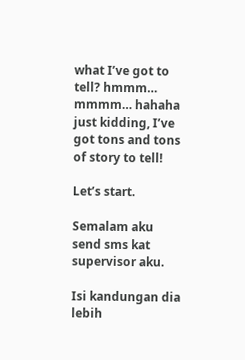what I’ve got to tell? hmmm… mmmm… hahaha just kidding, I’ve got tons and tons of story to tell!

Let’s start.

Semalam aku send sms kat supervisor aku.

Isi kandungan dia lebih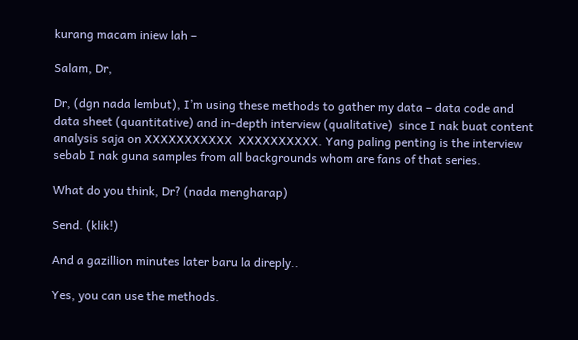kurang macam iniew lah –

Salam, Dr,

Dr, (dgn nada lembut), I’m using these methods to gather my data – data code and data sheet (quantitative) and in-depth interview (qualitative)  since I nak buat content analysis saja on XXXXXXXXXXX  XXXXXXXXXX. Yang paling penting is the interview sebab I nak guna samples from all backgrounds whom are fans of that series.

What do you think, Dr? (nada mengharap)

Send. (klik!)

And a gazillion minutes later baru la direply..

Yes, you can use the methods.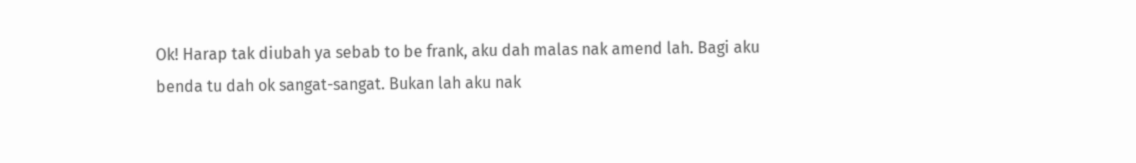Ok! Harap tak diubah ya sebab to be frank, aku dah malas nak amend lah. Bagi aku benda tu dah ok sangat-sangat. Bukan lah aku nak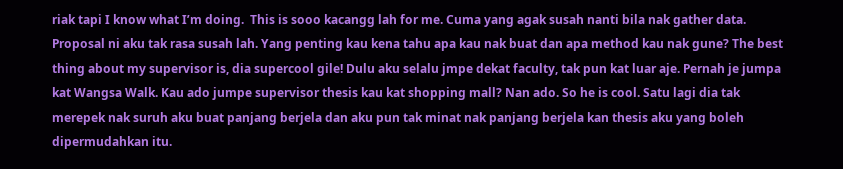riak tapi I know what I’m doing.  This is sooo kacangg lah for me. Cuma yang agak susah nanti bila nak gather data. Proposal ni aku tak rasa susah lah. Yang penting kau kena tahu apa kau nak buat dan apa method kau nak gune? The best thing about my supervisor is, dia supercool gile! Dulu aku selalu jmpe dekat faculty, tak pun kat luar aje. Pernah je jumpa kat Wangsa Walk. Kau ado jumpe supervisor thesis kau kat shopping mall? Nan ado. So he is cool. Satu lagi dia tak merepek nak suruh aku buat panjang berjela dan aku pun tak minat nak panjang berjela kan thesis aku yang boleh dipermudahkan itu.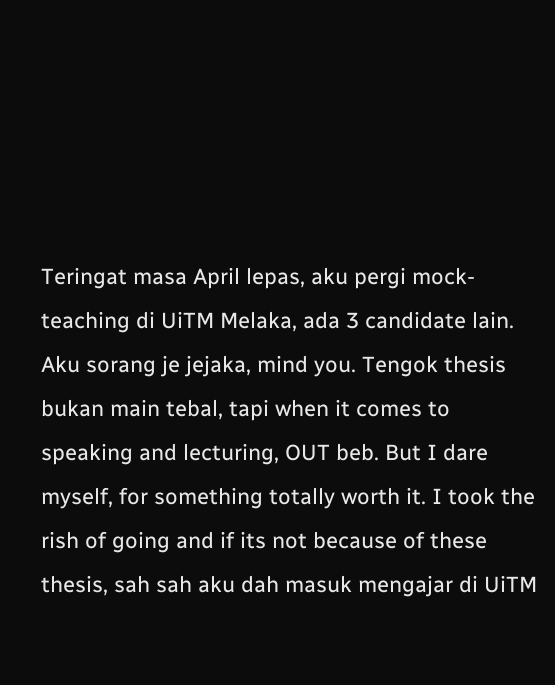Teringat masa April lepas, aku pergi mock-teaching di UiTM Melaka, ada 3 candidate lain. Aku sorang je jejaka, mind you. Tengok thesis bukan main tebal, tapi when it comes to speaking and lecturing, OUT beb. But I dare myself, for something totally worth it. I took the rish of going and if its not because of these thesis, sah sah aku dah masuk mengajar di UiTM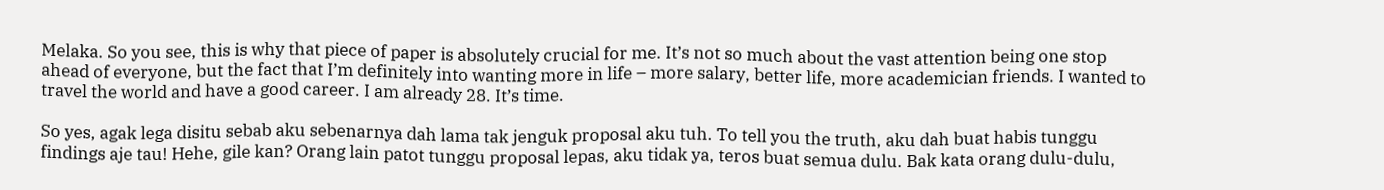Melaka. So you see, this is why that piece of paper is absolutely crucial for me. It’s not so much about the vast attention being one stop ahead of everyone, but the fact that I’m definitely into wanting more in life – more salary, better life, more academician friends. I wanted to travel the world and have a good career. I am already 28. It’s time.

So yes, agak lega disitu sebab aku sebenarnya dah lama tak jenguk proposal aku tuh. To tell you the truth, aku dah buat habis tunggu findings aje tau! Hehe, gile kan? Orang lain patot tunggu proposal lepas, aku tidak ya, teros buat semua dulu. Bak kata orang dulu-dulu,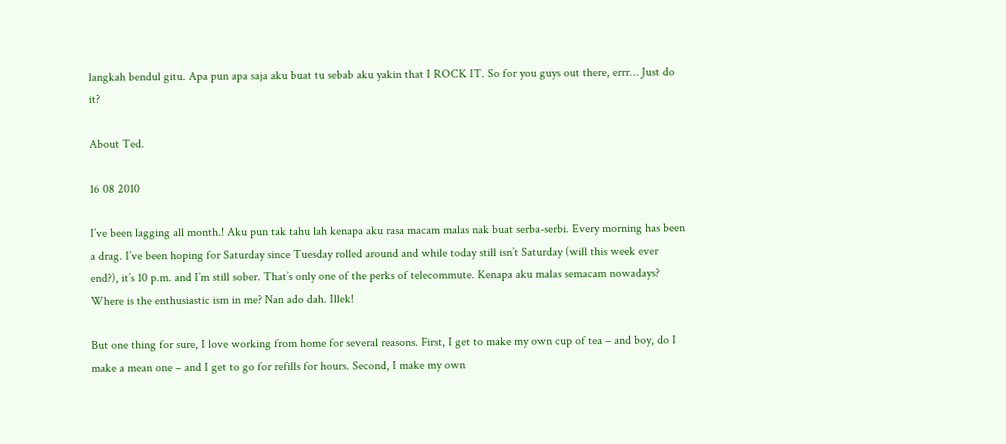langkah bendul gitu. Apa pun apa saja aku buat tu sebab aku yakin that I ROCK IT. So for you guys out there, errr… Just do it?

About Ted.

16 08 2010

I’ve been lagging all month.! Aku pun tak tahu lah kenapa aku rasa macam malas nak buat serba-serbi. Every morning has been a drag. I’ve been hoping for Saturday since Tuesday rolled around and while today still isn’t Saturday (will this week ever end?), it’s 10 p.m. and I’m still sober. That’s only one of the perks of telecommute. Kenapa aku malas semacam nowadays? Where is the enthusiastic ism in me? Nan ado dah. Illek!

But one thing for sure, I love working from home for several reasons. First, I get to make my own cup of tea – and boy, do I make a mean one – and I get to go for refills for hours. Second, I make my own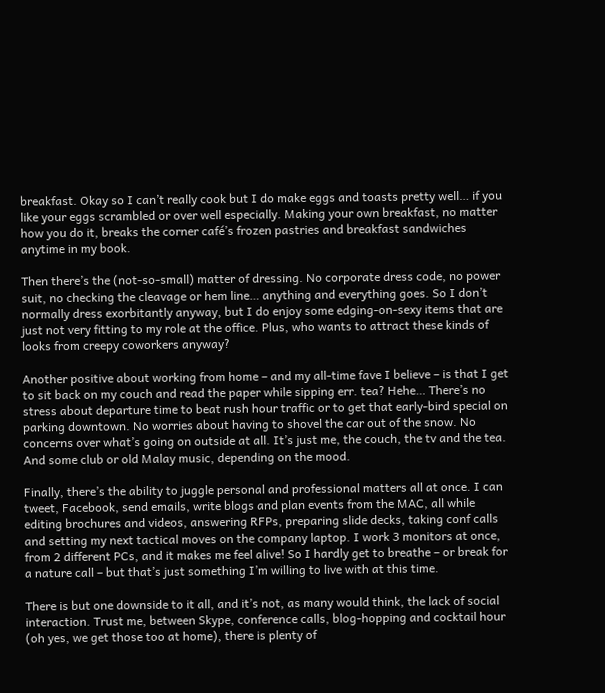breakfast. Okay so I can’t really cook but I do make eggs and toasts pretty well… if you like your eggs scrambled or over well especially. Making your own breakfast, no matter how you do it, breaks the corner café’s frozen pastries and breakfast sandwiches anytime in my book.

Then there’s the (not-so-small) matter of dressing. No corporate dress code, no power suit, no checking the cleavage or hem line… anything and everything goes. So I don’t normally dress exorbitantly anyway, but I do enjoy some edging-on-sexy items that are just not very fitting to my role at the office. Plus, who wants to attract these kinds of looks from creepy coworkers anyway?

Another positive about working from home – and my all-time fave I believe – is that I get to sit back on my couch and read the paper while sipping err. tea? Hehe… There’s no stress about departure time to beat rush hour traffic or to get that early-bird special on parking downtown. No worries about having to shovel the car out of the snow. No concerns over what’s going on outside at all. It’s just me, the couch, the tv and the tea. And some club or old Malay music, depending on the mood.

Finally, there’s the ability to juggle personal and professional matters all at once. I can tweet, Facebook, send emails, write blogs and plan events from the MAC, all while editing brochures and videos, answering RFPs, preparing slide decks, taking conf calls and setting my next tactical moves on the company laptop. I work 3 monitors at once, from 2 different PCs, and it makes me feel alive! So I hardly get to breathe – or break for a nature call – but that’s just something I’m willing to live with at this time.

There is but one downside to it all, and it’s not, as many would think, the lack of social interaction. Trust me, between Skype, conference calls, blog-hopping and cocktail hour (oh yes, we get those too at home), there is plenty of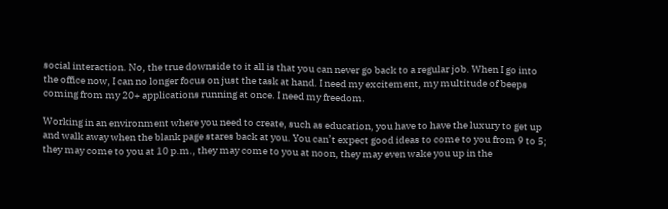social interaction. No, the true downside to it all is that you can never go back to a regular job. When I go into the office now, I can no longer focus on just the task at hand. I need my excitement, my multitude of beeps coming from my 20+ applications running at once. I need my freedom.

Working in an environment where you need to create, such as education, you have to have the luxury to get up and walk away when the blank page stares back at you. You can’t expect good ideas to come to you from 9 to 5; they may come to you at 10 p.m., they may come to you at noon, they may even wake you up in the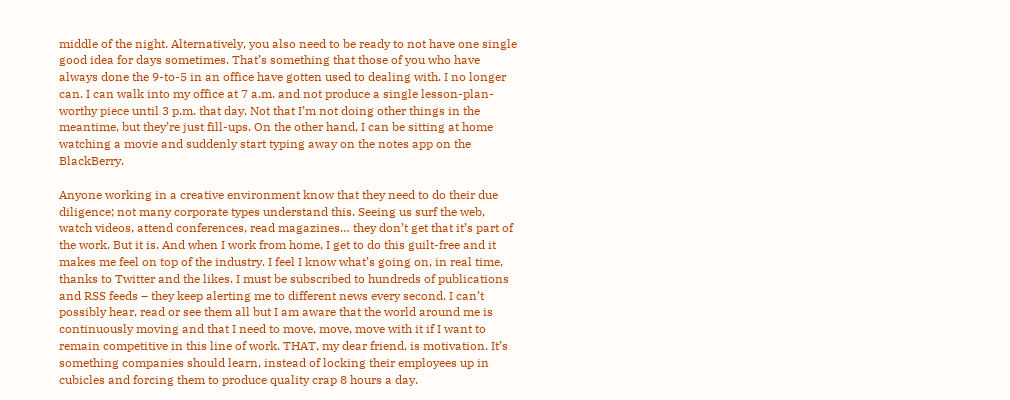middle of the night. Alternatively, you also need to be ready to not have one single good idea for days sometimes. That’s something that those of you who have always done the 9-to-5 in an office have gotten used to dealing with. I no longer can. I can walk into my office at 7 a.m. and not produce a single lesson-plan-worthy piece until 3 p.m. that day. Not that I’m not doing other things in the meantime, but they’re just fill-ups. On the other hand, I can be sitting at home watching a movie and suddenly start typing away on the notes app on the BlackBerry.

Anyone working in a creative environment know that they need to do their due diligence; not many corporate types understand this. Seeing us surf the web, watch videos, attend conferences, read magazines… they don’t get that it’s part of the work. But it is. And when I work from home, I get to do this guilt-free and it makes me feel on top of the industry. I feel I know what’s going on, in real time, thanks to Twitter and the likes. I must be subscribed to hundreds of publications and RSS feeds – they keep alerting me to different news every second. I can’t possibly hear, read or see them all but I am aware that the world around me is continuously moving and that I need to move, move, move with it if I want to remain competitive in this line of work. THAT, my dear friend, is motivation. It’s something companies should learn, instead of locking their employees up in cubicles and forcing them to produce quality crap 8 hours a day.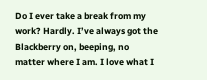Do I ever take a break from my work? Hardly. I’ve always got the Blackberry on, beeping, no matter where I am. I love what I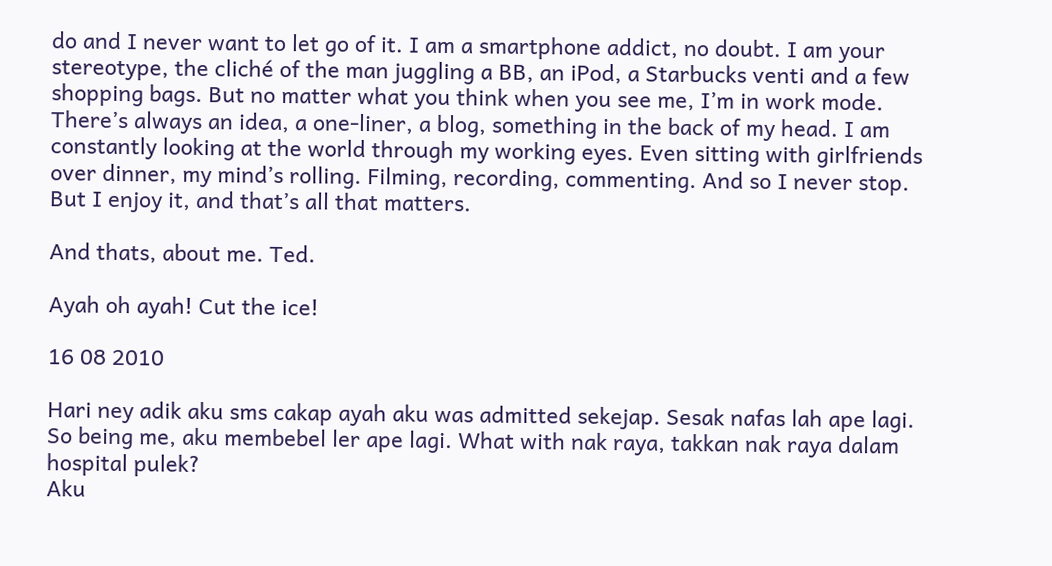do and I never want to let go of it. I am a smartphone addict, no doubt. I am your stereotype, the cliché of the man juggling a BB, an iPod, a Starbucks venti and a few shopping bags. But no matter what you think when you see me, I’m in work mode. There’s always an idea, a one-liner, a blog, something in the back of my head. I am constantly looking at the world through my working eyes. Even sitting with girlfriends over dinner, my mind’s rolling. Filming, recording, commenting. And so I never stop. But I enjoy it, and that’s all that matters.

And thats, about me. Ted.

Ayah oh ayah! Cut the ice!

16 08 2010

Hari ney adik aku sms cakap ayah aku was admitted sekejap. Sesak nafas lah ape lagi. So being me, aku membebel ler ape lagi. What with nak raya, takkan nak raya dalam hospital pulek?
Aku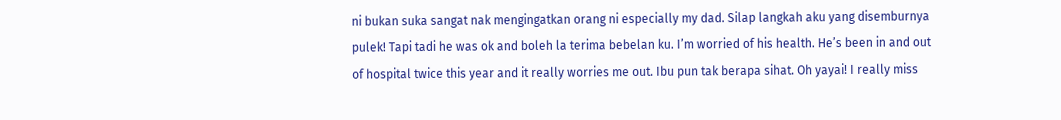ni bukan suka sangat nak mengingatkan orang ni especially my dad. Silap langkah aku yang disemburnya pulek! Tapi tadi he was ok and boleh la terima bebelan ku. I’m worried of his health. He’s been in and out of hospital twice this year and it really worries me out. Ibu pun tak berapa sihat. Oh yayai! I really miss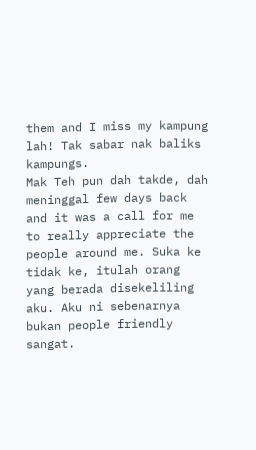them and I miss my kampung lah! Tak sabar nak baliks kampungs.
Mak Teh pun dah takde, dah meninggal few days back and it was a call for me to really appreciate the people around me. Suka ke tidak ke, itulah orang yang berada disekeliling aku. Aku ni sebenarnya bukan people friendly sangat.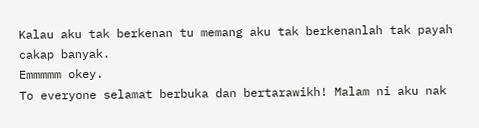Kalau aku tak berkenan tu memang aku tak berkenanlah tak payah cakap banyak.
Emmmmm okey.
To everyone selamat berbuka dan bertarawikh! Malam ni aku nak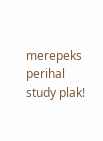merepeks perihal study plak!